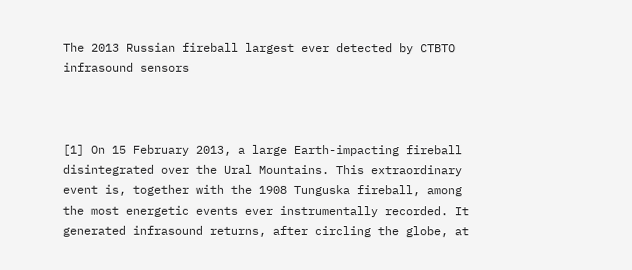The 2013 Russian fireball largest ever detected by CTBTO infrasound sensors



[1] On 15 February 2013, a large Earth-impacting fireball disintegrated over the Ural Mountains. This extraordinary event is, together with the 1908 Tunguska fireball, among the most energetic events ever instrumentally recorded. It generated infrasound returns, after circling the globe, at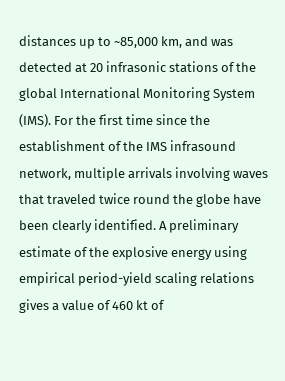distances up to ~85,000 km, and was detected at 20 infrasonic stations of the global International Monitoring System (IMS). For the first time since the establishment of the IMS infrasound network, multiple arrivals involving waves that traveled twice round the globe have been clearly identified. A preliminary estimate of the explosive energy using empirical period-yield scaling relations gives a value of 460 kt of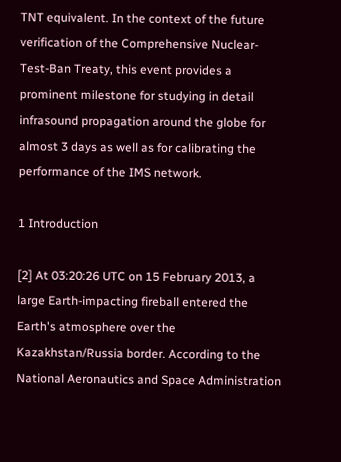TNT equivalent. In the context of the future verification of the Comprehensive Nuclear-Test-Ban Treaty, this event provides a prominent milestone for studying in detail infrasound propagation around the globe for almost 3 days as well as for calibrating the performance of the IMS network.

1 Introduction

[2] At 03:20:26 UTC on 15 February 2013, a large Earth-impacting fireball entered the Earth's atmosphere over the Kazakhstan/Russia border. According to the National Aeronautics and Space Administration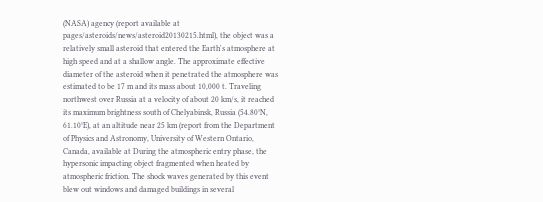(NASA) agency (report available at pages/asteroids/news/asteroid20130215.html), the object was a relatively small asteroid that entered the Earth's atmosphere at high speed and at a shallow angle. The approximate effective diameter of the asteroid when it penetrated the atmosphere was estimated to be 17 m and its mass about 10,000 t. Traveling northwest over Russia at a velocity of about 20 km/s, it reached its maximum brightness south of Chelyabinsk, Russia (54.80°N, 61.10°E), at an altitude near 25 km (report from the Department of Physics and Astronomy, University of Western Ontario, Canada, available at During the atmospheric entry phase, the hypersonic impacting object fragmented when heated by atmospheric friction. The shock waves generated by this event blew out windows and damaged buildings in several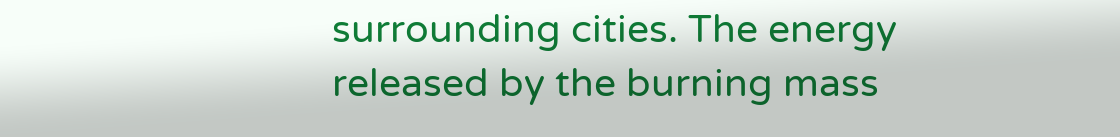surrounding cities. The energy released by the burning mass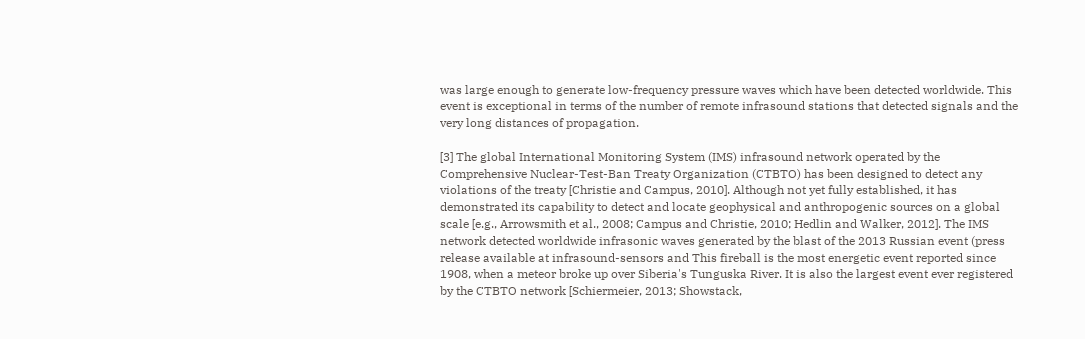was large enough to generate low-frequency pressure waves which have been detected worldwide. This event is exceptional in terms of the number of remote infrasound stations that detected signals and the very long distances of propagation.

[3] The global International Monitoring System (IMS) infrasound network operated by the Comprehensive Nuclear-Test-Ban Treaty Organization (CTBTO) has been designed to detect any violations of the treaty [Christie and Campus, 2010]. Although not yet fully established, it has demonstrated its capability to detect and locate geophysical and anthropogenic sources on a global scale [e.g., Arrowsmith et al., 2008; Campus and Christie, 2010; Hedlin and Walker, 2012]. The IMS network detected worldwide infrasonic waves generated by the blast of the 2013 Russian event (press release available at infrasound-sensors and This fireball is the most energetic event reported since 1908, when a meteor broke up over Siberia's Tunguska River. It is also the largest event ever registered by the CTBTO network [Schiermeier, 2013; Showstack,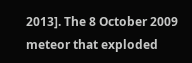2013]. The 8 October 2009 meteor that exploded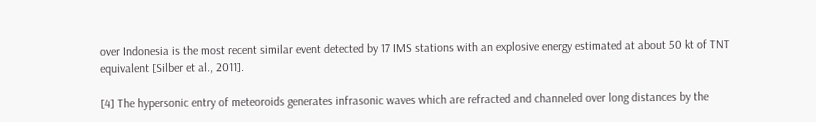over Indonesia is the most recent similar event detected by 17 IMS stations with an explosive energy estimated at about 50 kt of TNT equivalent [Silber et al., 2011].

[4] The hypersonic entry of meteoroids generates infrasonic waves which are refracted and channeled over long distances by the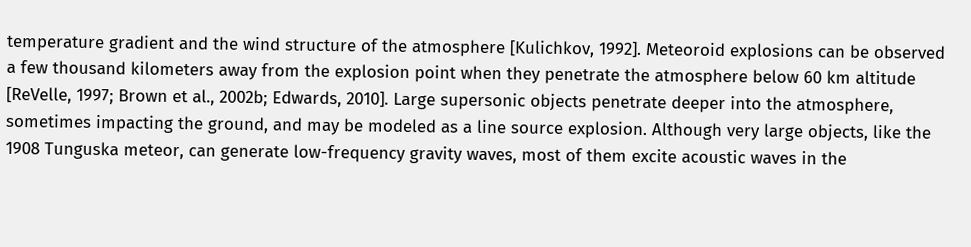temperature gradient and the wind structure of the atmosphere [Kulichkov, 1992]. Meteoroid explosions can be observed a few thousand kilometers away from the explosion point when they penetrate the atmosphere below 60 km altitude [ReVelle, 1997; Brown et al., 2002b; Edwards, 2010]. Large supersonic objects penetrate deeper into the atmosphere, sometimes impacting the ground, and may be modeled as a line source explosion. Although very large objects, like the 1908 Tunguska meteor, can generate low-frequency gravity waves, most of them excite acoustic waves in the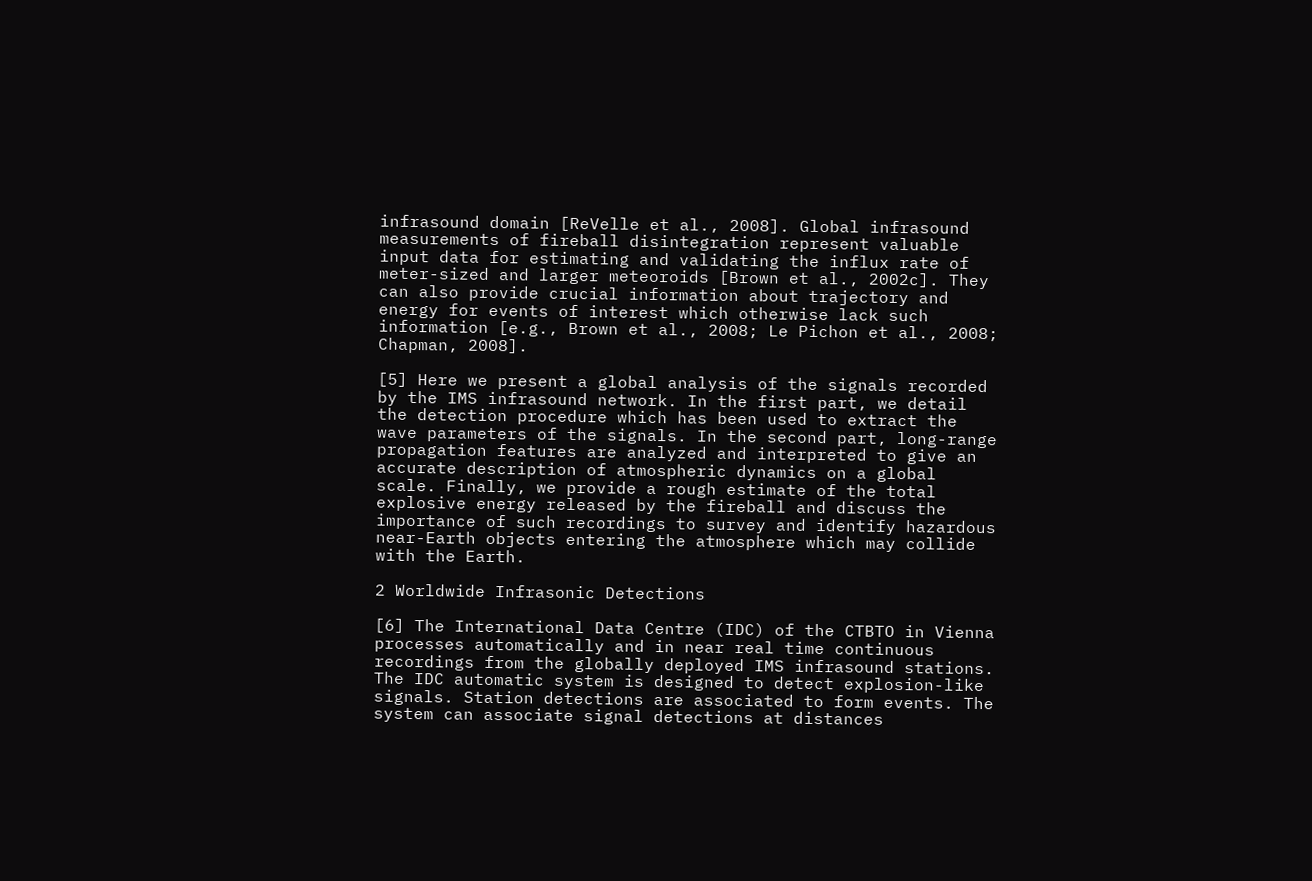infrasound domain [ReVelle et al., 2008]. Global infrasound measurements of fireball disintegration represent valuable input data for estimating and validating the influx rate of meter-sized and larger meteoroids [Brown et al., 2002c]. They can also provide crucial information about trajectory and energy for events of interest which otherwise lack such information [e.g., Brown et al., 2008; Le Pichon et al., 2008; Chapman, 2008].

[5] Here we present a global analysis of the signals recorded by the IMS infrasound network. In the first part, we detail the detection procedure which has been used to extract the wave parameters of the signals. In the second part, long-range propagation features are analyzed and interpreted to give an accurate description of atmospheric dynamics on a global scale. Finally, we provide a rough estimate of the total explosive energy released by the fireball and discuss the importance of such recordings to survey and identify hazardous near-Earth objects entering the atmosphere which may collide with the Earth.

2 Worldwide Infrasonic Detections

[6] The International Data Centre (IDC) of the CTBTO in Vienna processes automatically and in near real time continuous recordings from the globally deployed IMS infrasound stations. The IDC automatic system is designed to detect explosion-like signals. Station detections are associated to form events. The system can associate signal detections at distances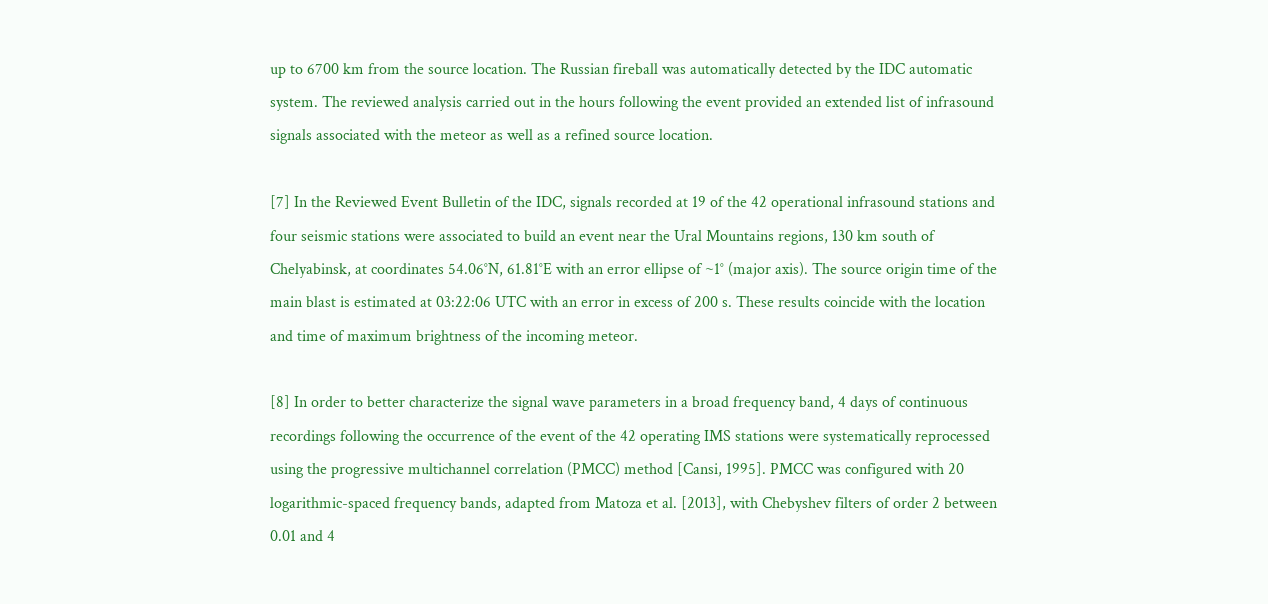up to 6700 km from the source location. The Russian fireball was automatically detected by the IDC automatic system. The reviewed analysis carried out in the hours following the event provided an extended list of infrasound signals associated with the meteor as well as a refined source location.

[7] In the Reviewed Event Bulletin of the IDC, signals recorded at 19 of the 42 operational infrasound stations and four seismic stations were associated to build an event near the Ural Mountains regions, 130 km south of Chelyabinsk, at coordinates 54.06°N, 61.81°E with an error ellipse of ~1° (major axis). The source origin time of the main blast is estimated at 03:22:06 UTC with an error in excess of 200 s. These results coincide with the location and time of maximum brightness of the incoming meteor.

[8] In order to better characterize the signal wave parameters in a broad frequency band, 4 days of continuous recordings following the occurrence of the event of the 42 operating IMS stations were systematically reprocessed using the progressive multichannel correlation (PMCC) method [Cansi, 1995]. PMCC was configured with 20 logarithmic-spaced frequency bands, adapted from Matoza et al. [2013], with Chebyshev filters of order 2 between 0.01 and 4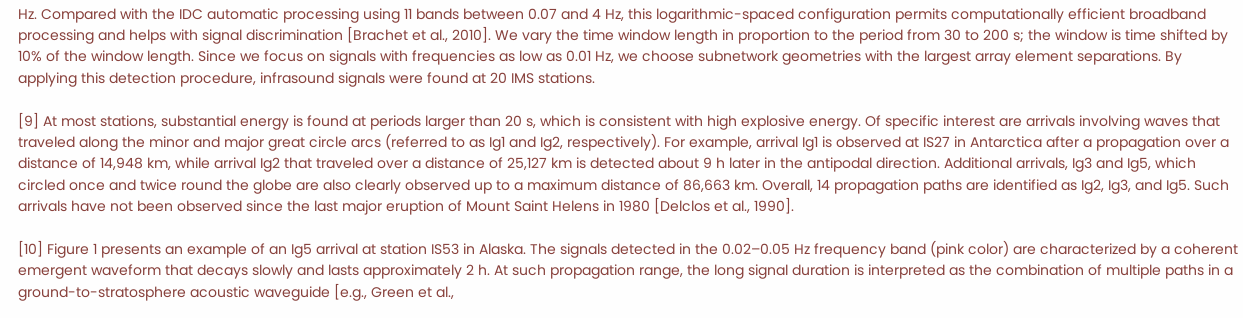Hz. Compared with the IDC automatic processing using 11 bands between 0.07 and 4 Hz, this logarithmic-spaced configuration permits computationally efficient broadband processing and helps with signal discrimination [Brachet et al., 2010]. We vary the time window length in proportion to the period from 30 to 200 s; the window is time shifted by 10% of the window length. Since we focus on signals with frequencies as low as 0.01 Hz, we choose subnetwork geometries with the largest array element separations. By applying this detection procedure, infrasound signals were found at 20 IMS stations.

[9] At most stations, substantial energy is found at periods larger than 20 s, which is consistent with high explosive energy. Of specific interest are arrivals involving waves that traveled along the minor and major great circle arcs (referred to as Ig1 and Ig2, respectively). For example, arrival Ig1 is observed at IS27 in Antarctica after a propagation over a distance of 14,948 km, while arrival Ig2 that traveled over a distance of 25,127 km is detected about 9 h later in the antipodal direction. Additional arrivals, Ig3 and Ig5, which circled once and twice round the globe are also clearly observed up to a maximum distance of 86,663 km. Overall, 14 propagation paths are identified as Ig2, Ig3, and Ig5. Such arrivals have not been observed since the last major eruption of Mount Saint Helens in 1980 [Delclos et al., 1990].

[10] Figure 1 presents an example of an Ig5 arrival at station IS53 in Alaska. The signals detected in the 0.02–0.05 Hz frequency band (pink color) are characterized by a coherent emergent waveform that decays slowly and lasts approximately 2 h. At such propagation range, the long signal duration is interpreted as the combination of multiple paths in a ground-to-stratosphere acoustic waveguide [e.g., Green et al.,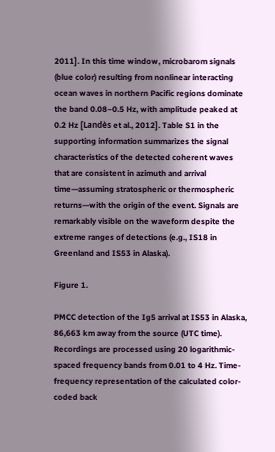2011]. In this time window, microbarom signals (blue color) resulting from nonlinear interacting ocean waves in northern Pacific regions dominate the band 0.08–0.5 Hz, with amplitude peaked at 0.2 Hz [Landès et al., 2012]. Table S1 in the supporting information summarizes the signal characteristics of the detected coherent waves that are consistent in azimuth and arrival time—assuming stratospheric or thermospheric returns—with the origin of the event. Signals are remarkably visible on the waveform despite the extreme ranges of detections (e.g., IS18 in Greenland and IS53 in Alaska).

Figure 1.

PMCC detection of the Ig5 arrival at IS53 in Alaska, 86,663 km away from the source (UTC time). Recordings are processed using 20 logarithmic-spaced frequency bands from 0.01 to 4 Hz. Time-frequency representation of the calculated color-coded back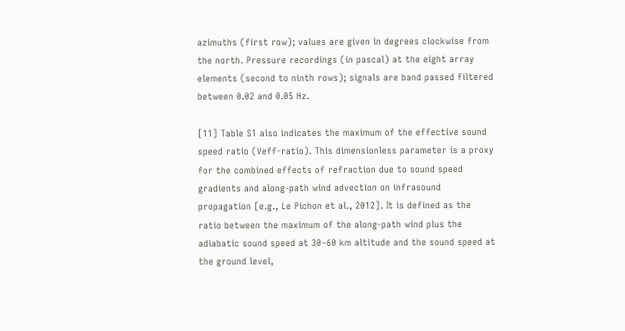azimuths (first row); values are given in degrees clockwise from the north. Pressure recordings (in pascal) at the eight array elements (second to ninth rows); signals are band passed filtered between 0.02 and 0.05 Hz.

[11] Table S1 also indicates the maximum of the effective sound speed ratio (Veff-ratio). This dimensionless parameter is a proxy for the combined effects of refraction due to sound speed gradients and along-path wind advection on infrasound propagation [e.g., Le Pichon et al., 2012]. It is defined as the ratio between the maximum of the along-path wind plus the adiabatic sound speed at 30–60 km altitude and the sound speed at the ground level,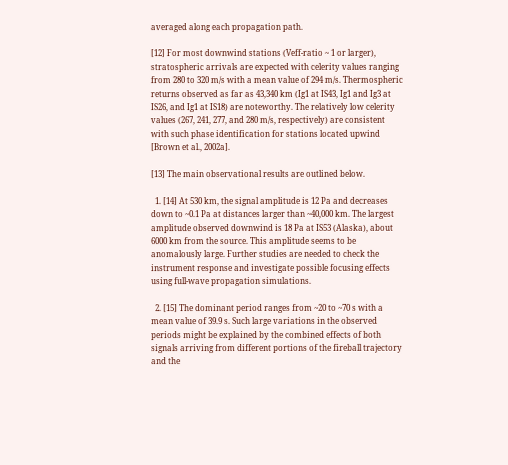averaged along each propagation path.

[12] For most downwind stations (Veff-ratio ~ 1 or larger), stratospheric arrivals are expected with celerity values ranging from 280 to 320 m/s with a mean value of 294 m/s. Thermospheric returns observed as far as 43,340 km (Ig1 at IS43, Ig1 and Ig3 at IS26, and Ig1 at IS18) are noteworthy. The relatively low celerity values (267, 241, 277, and 280 m/s, respectively) are consistent with such phase identification for stations located upwind [Brown et al., 2002a].

[13] The main observational results are outlined below.

  1. [14] At 530 km, the signal amplitude is 12 Pa and decreases down to ~0.1 Pa at distances larger than ~40,000 km. The largest amplitude observed downwind is 18 Pa at IS53 (Alaska), about 6000 km from the source. This amplitude seems to be anomalously large. Further studies are needed to check the instrument response and investigate possible focusing effects using full-wave propagation simulations.

  2. [15] The dominant period ranges from ~20 to ~70 s with a mean value of 39.9 s. Such large variations in the observed periods might be explained by the combined effects of both signals arriving from different portions of the fireball trajectory and the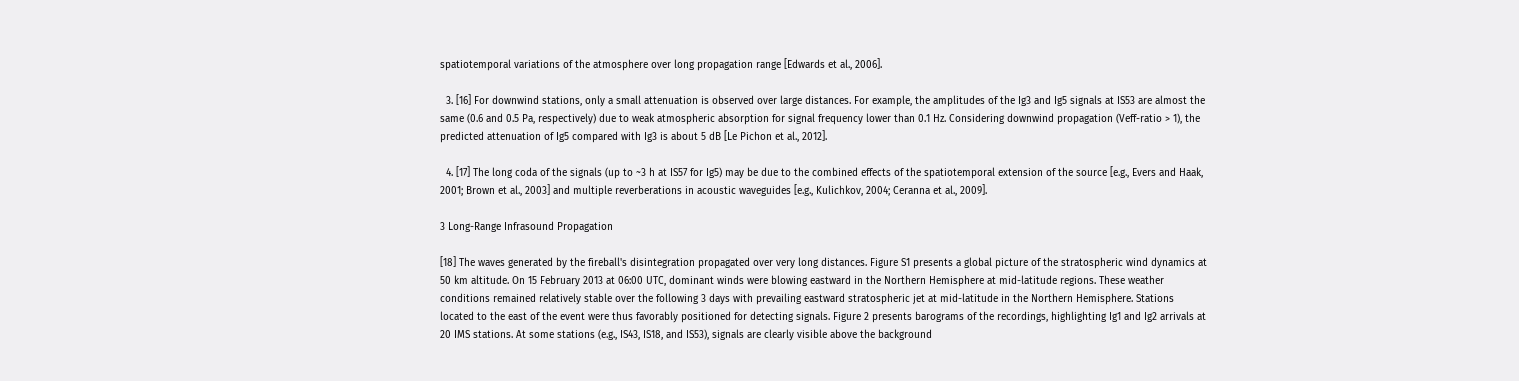spatiotemporal variations of the atmosphere over long propagation range [Edwards et al., 2006].

  3. [16] For downwind stations, only a small attenuation is observed over large distances. For example, the amplitudes of the Ig3 and Ig5 signals at IS53 are almost the same (0.6 and 0.5 Pa, respectively) due to weak atmospheric absorption for signal frequency lower than 0.1 Hz. Considering downwind propagation (Veff-ratio > 1), the predicted attenuation of Ig5 compared with Ig3 is about 5 dB [Le Pichon et al., 2012].

  4. [17] The long coda of the signals (up to ~3 h at IS57 for Ig5) may be due to the combined effects of the spatiotemporal extension of the source [e.g., Evers and Haak, 2001; Brown et al., 2003] and multiple reverberations in acoustic waveguides [e.g., Kulichkov, 2004; Ceranna et al., 2009].

3 Long-Range Infrasound Propagation

[18] The waves generated by the fireball's disintegration propagated over very long distances. Figure S1 presents a global picture of the stratospheric wind dynamics at 50 km altitude. On 15 February 2013 at 06:00 UTC, dominant winds were blowing eastward in the Northern Hemisphere at mid-latitude regions. These weather conditions remained relatively stable over the following 3 days with prevailing eastward stratospheric jet at mid-latitude in the Northern Hemisphere. Stations located to the east of the event were thus favorably positioned for detecting signals. Figure 2 presents barograms of the recordings, highlighting Ig1 and Ig2 arrivals at 20 IMS stations. At some stations (e.g., IS43, IS18, and IS53), signals are clearly visible above the background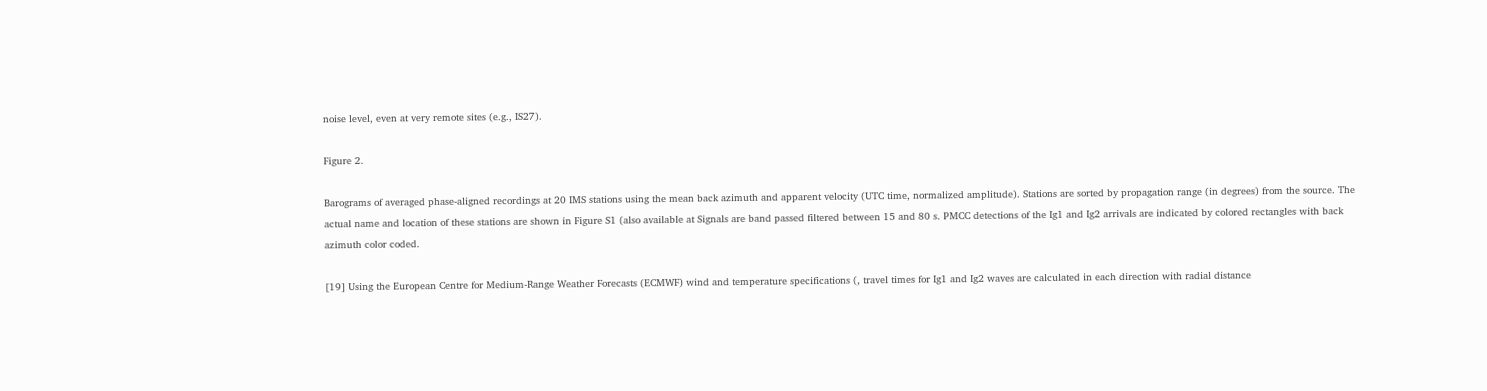noise level, even at very remote sites (e.g., IS27).

Figure 2.

Barograms of averaged phase-aligned recordings at 20 IMS stations using the mean back azimuth and apparent velocity (UTC time, normalized amplitude). Stations are sorted by propagation range (in degrees) from the source. The actual name and location of these stations are shown in Figure S1 (also available at Signals are band passed filtered between 15 and 80 s. PMCC detections of the Ig1 and Ig2 arrivals are indicated by colored rectangles with back azimuth color coded.

[19] Using the European Centre for Medium-Range Weather Forecasts (ECMWF) wind and temperature specifications (, travel times for Ig1 and Ig2 waves are calculated in each direction with radial distance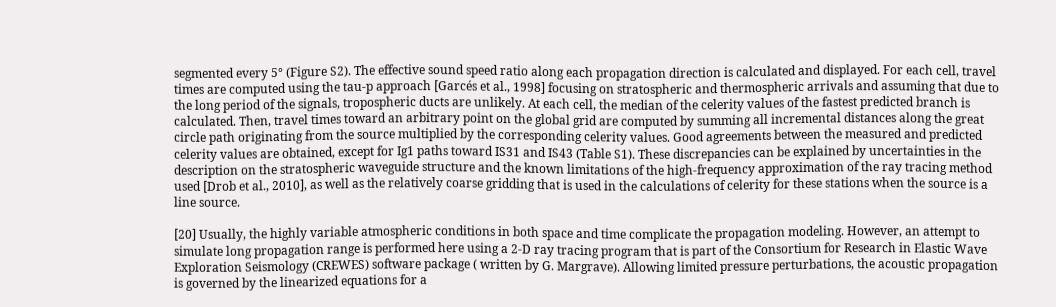segmented every 5° (Figure S2). The effective sound speed ratio along each propagation direction is calculated and displayed. For each cell, travel times are computed using the tau-p approach [Garcés et al., 1998] focusing on stratospheric and thermospheric arrivals and assuming that due to the long period of the signals, tropospheric ducts are unlikely. At each cell, the median of the celerity values of the fastest predicted branch is calculated. Then, travel times toward an arbitrary point on the global grid are computed by summing all incremental distances along the great circle path originating from the source multiplied by the corresponding celerity values. Good agreements between the measured and predicted celerity values are obtained, except for Ig1 paths toward IS31 and IS43 (Table S1). These discrepancies can be explained by uncertainties in the description on the stratospheric waveguide structure and the known limitations of the high-frequency approximation of the ray tracing method used [Drob et al., 2010], as well as the relatively coarse gridding that is used in the calculations of celerity for these stations when the source is a line source.

[20] Usually, the highly variable atmospheric conditions in both space and time complicate the propagation modeling. However, an attempt to simulate long propagation range is performed here using a 2-D ray tracing program that is part of the Consortium for Research in Elastic Wave Exploration Seismology (CREWES) software package ( written by G. Margrave). Allowing limited pressure perturbations, the acoustic propagation is governed by the linearized equations for a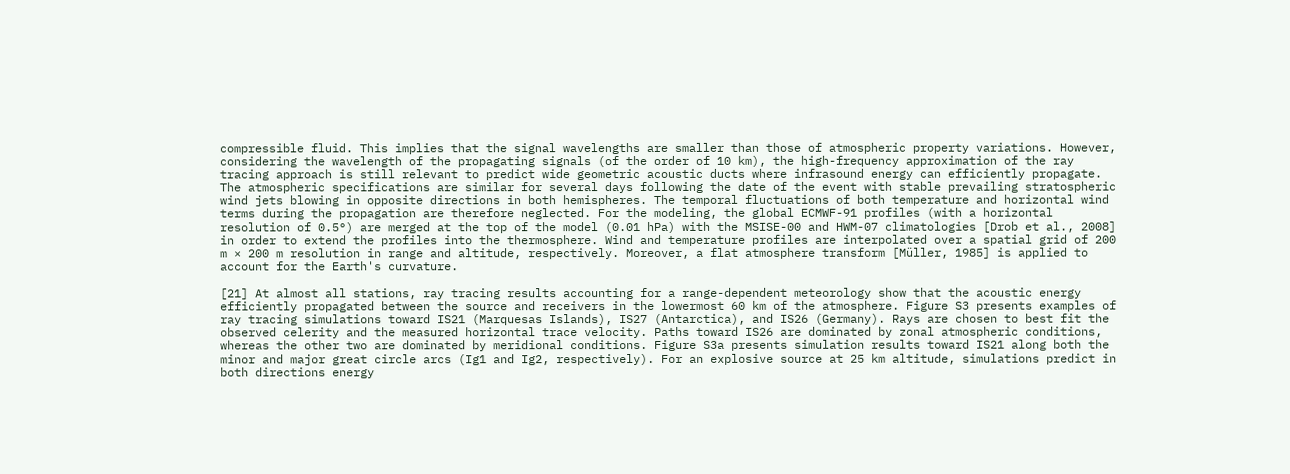compressible fluid. This implies that the signal wavelengths are smaller than those of atmospheric property variations. However, considering the wavelength of the propagating signals (of the order of 10 km), the high-frequency approximation of the ray tracing approach is still relevant to predict wide geometric acoustic ducts where infrasound energy can efficiently propagate. The atmospheric specifications are similar for several days following the date of the event with stable prevailing stratospheric wind jets blowing in opposite directions in both hemispheres. The temporal fluctuations of both temperature and horizontal wind terms during the propagation are therefore neglected. For the modeling, the global ECMWF-91 profiles (with a horizontal resolution of 0.5°) are merged at the top of the model (0.01 hPa) with the MSISE-00 and HWM-07 climatologies [Drob et al., 2008] in order to extend the profiles into the thermosphere. Wind and temperature profiles are interpolated over a spatial grid of 200 m × 200 m resolution in range and altitude, respectively. Moreover, a flat atmosphere transform [Müller, 1985] is applied to account for the Earth's curvature.

[21] At almost all stations, ray tracing results accounting for a range-dependent meteorology show that the acoustic energy efficiently propagated between the source and receivers in the lowermost 60 km of the atmosphere. Figure S3 presents examples of ray tracing simulations toward IS21 (Marquesas Islands), IS27 (Antarctica), and IS26 (Germany). Rays are chosen to best fit the observed celerity and the measured horizontal trace velocity. Paths toward IS26 are dominated by zonal atmospheric conditions, whereas the other two are dominated by meridional conditions. Figure S3a presents simulation results toward IS21 along both the minor and major great circle arcs (Ig1 and Ig2, respectively). For an explosive source at 25 km altitude, simulations predict in both directions energy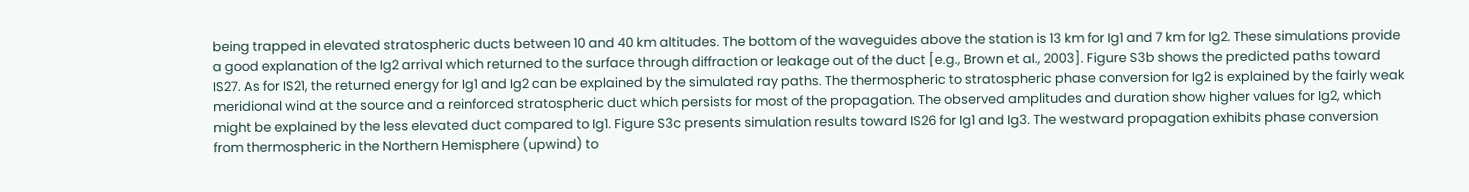being trapped in elevated stratospheric ducts between 10 and 40 km altitudes. The bottom of the waveguides above the station is 13 km for Ig1 and 7 km for Ig2. These simulations provide a good explanation of the Ig2 arrival which returned to the surface through diffraction or leakage out of the duct [e.g., Brown et al., 2003]. Figure S3b shows the predicted paths toward IS27. As for IS21, the returned energy for Ig1 and Ig2 can be explained by the simulated ray paths. The thermospheric to stratospheric phase conversion for Ig2 is explained by the fairly weak meridional wind at the source and a reinforced stratospheric duct which persists for most of the propagation. The observed amplitudes and duration show higher values for Ig2, which might be explained by the less elevated duct compared to Ig1. Figure S3c presents simulation results toward IS26 for Ig1 and Ig3. The westward propagation exhibits phase conversion from thermospheric in the Northern Hemisphere (upwind) to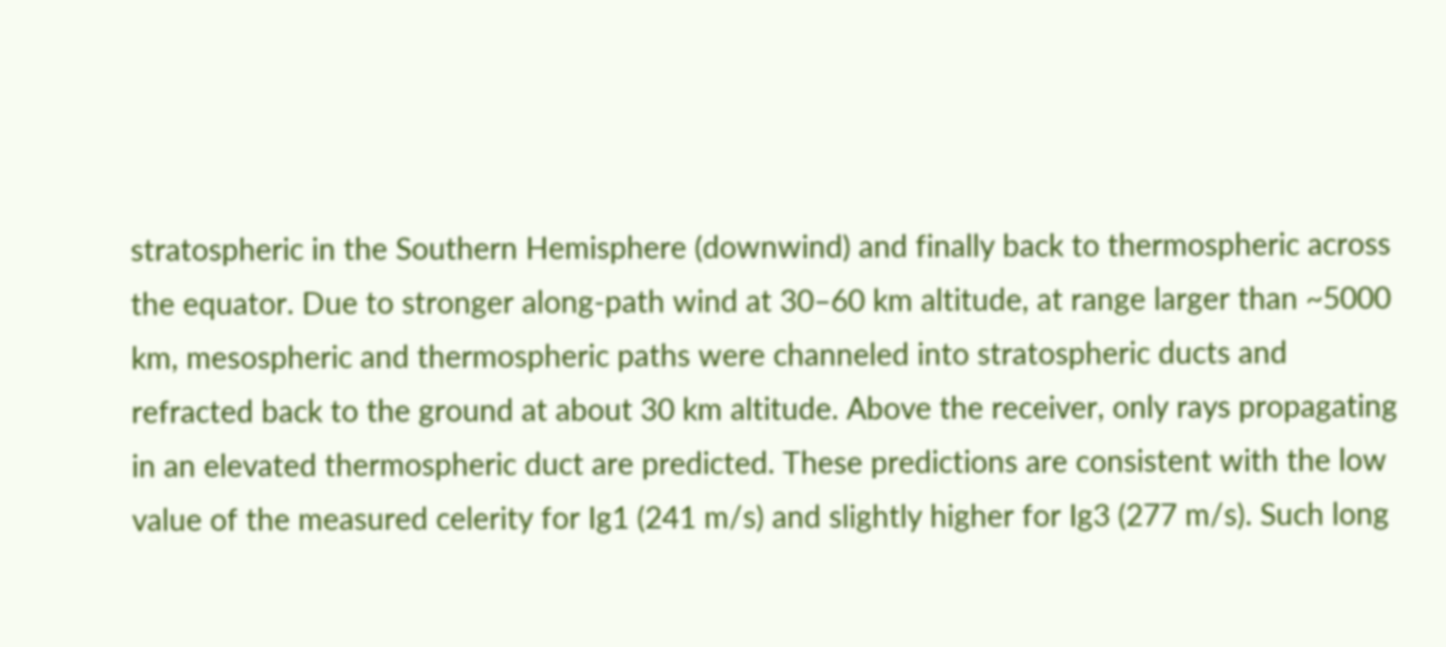stratospheric in the Southern Hemisphere (downwind) and finally back to thermospheric across the equator. Due to stronger along-path wind at 30–60 km altitude, at range larger than ~5000 km, mesospheric and thermospheric paths were channeled into stratospheric ducts and refracted back to the ground at about 30 km altitude. Above the receiver, only rays propagating in an elevated thermospheric duct are predicted. These predictions are consistent with the low value of the measured celerity for Ig1 (241 m/s) and slightly higher for Ig3 (277 m/s). Such long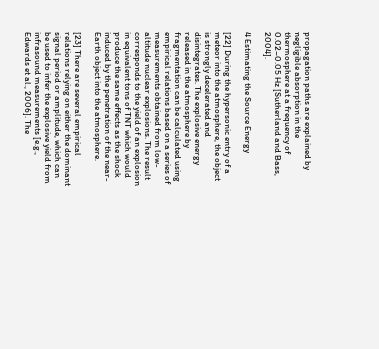propagation paths are explained by negligible absorption in the thermosphere at a frequency of 0.02–0.05 Hz [Sutherland and Bass, 2004].

4 Estimating the Source Energy

[22] During the hypersonic entry of a meteor into the atmosphere, the object is strongly decelerated and disintegrates. The explosive energy released in the atmosphere by fragmentation can be calculated using empirical relations based on a series of measurements obtained from low-altitude nuclear explosions. The result corresponds to the yield of an explosion in equivalent tons of TNT which would produce the same effects as the shock induced by the penetration of the near-Earth object into the atmosphere.

[23] There are several empirical relations relying on either the dominant signal period or amplitude, which can be used to infer the explosive yield from infrasound measurements [e.g., Edwards et al., 2006]. The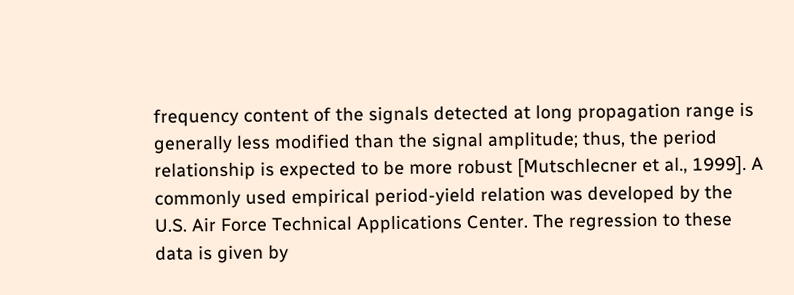frequency content of the signals detected at long propagation range is generally less modified than the signal amplitude; thus, the period relationship is expected to be more robust [Mutschlecner et al., 1999]. A commonly used empirical period-yield relation was developed by the U.S. Air Force Technical Applications Center. The regression to these data is given by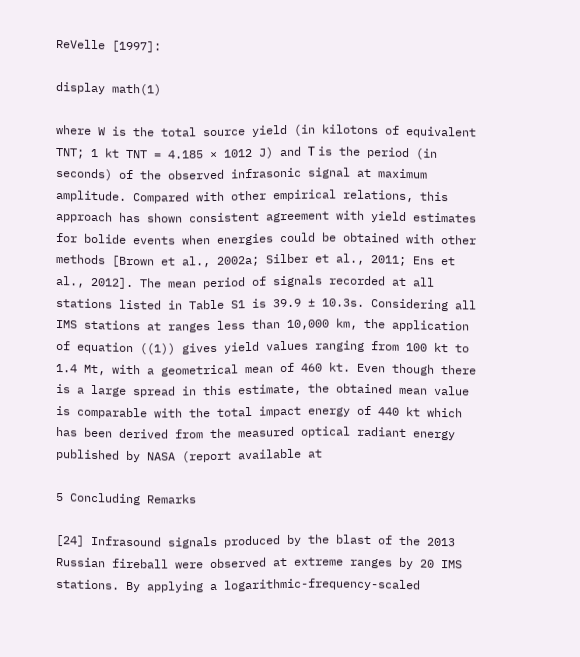ReVelle [1997]:

display math(1)

where W is the total source yield (in kilotons of equivalent TNT; 1 kt TNT = 4.185 × 1012 J) and Τ is the period (in seconds) of the observed infrasonic signal at maximum amplitude. Compared with other empirical relations, this approach has shown consistent agreement with yield estimates for bolide events when energies could be obtained with other methods [Brown et al., 2002a; Silber et al., 2011; Ens et al., 2012]. The mean period of signals recorded at all stations listed in Table S1 is 39.9 ± 10.3s. Considering all IMS stations at ranges less than 10,000 km, the application of equation ((1)) gives yield values ranging from 100 kt to 1.4 Mt, with a geometrical mean of 460 kt. Even though there is a large spread in this estimate, the obtained mean value is comparable with the total impact energy of 440 kt which has been derived from the measured optical radiant energy published by NASA (report available at

5 Concluding Remarks

[24] Infrasound signals produced by the blast of the 2013 Russian fireball were observed at extreme ranges by 20 IMS stations. By applying a logarithmic-frequency-scaled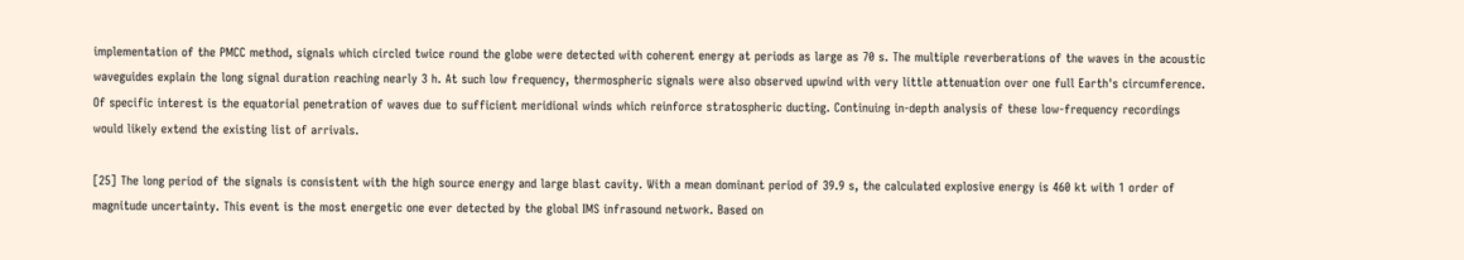implementation of the PMCC method, signals which circled twice round the globe were detected with coherent energy at periods as large as 70 s. The multiple reverberations of the waves in the acoustic waveguides explain the long signal duration reaching nearly 3 h. At such low frequency, thermospheric signals were also observed upwind with very little attenuation over one full Earth's circumference. Of specific interest is the equatorial penetration of waves due to sufficient meridional winds which reinforce stratospheric ducting. Continuing in-depth analysis of these low-frequency recordings would likely extend the existing list of arrivals.

[25] The long period of the signals is consistent with the high source energy and large blast cavity. With a mean dominant period of 39.9 s, the calculated explosive energy is 460 kt with 1 order of magnitude uncertainty. This event is the most energetic one ever detected by the global IMS infrasound network. Based on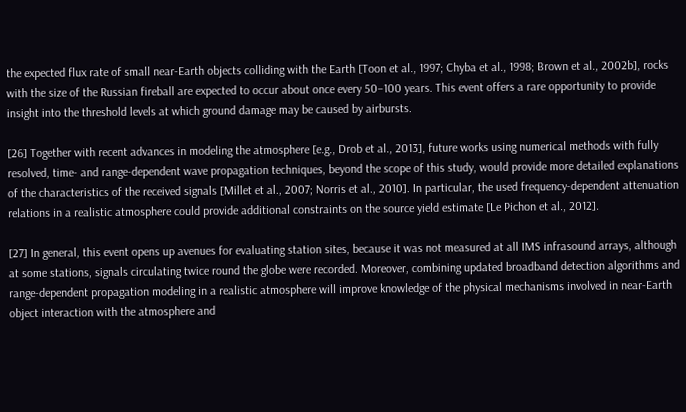the expected flux rate of small near-Earth objects colliding with the Earth [Toon et al., 1997; Chyba et al., 1998; Brown et al., 2002b], rocks with the size of the Russian fireball are expected to occur about once every 50–100 years. This event offers a rare opportunity to provide insight into the threshold levels at which ground damage may be caused by airbursts.

[26] Together with recent advances in modeling the atmosphere [e.g., Drob et al., 2013], future works using numerical methods with fully resolved, time- and range-dependent wave propagation techniques, beyond the scope of this study, would provide more detailed explanations of the characteristics of the received signals [Millet et al., 2007; Norris et al., 2010]. In particular, the used frequency-dependent attenuation relations in a realistic atmosphere could provide additional constraints on the source yield estimate [Le Pichon et al., 2012].

[27] In general, this event opens up avenues for evaluating station sites, because it was not measured at all IMS infrasound arrays, although at some stations, signals circulating twice round the globe were recorded. Moreover, combining updated broadband detection algorithms and range-dependent propagation modeling in a realistic atmosphere will improve knowledge of the physical mechanisms involved in near-Earth object interaction with the atmosphere and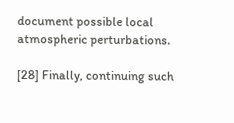document possible local atmospheric perturbations.

[28] Finally, continuing such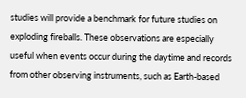studies will provide a benchmark for future studies on exploding fireballs. These observations are especially useful when events occur during the daytime and records from other observing instruments, such as Earth-based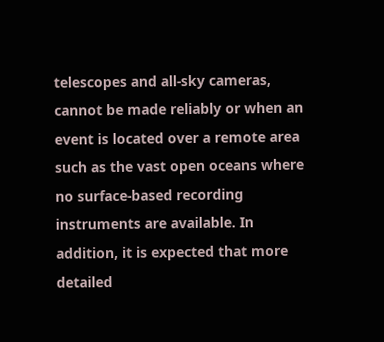telescopes and all-sky cameras, cannot be made reliably or when an event is located over a remote area such as the vast open oceans where no surface-based recording instruments are available. In addition, it is expected that more detailed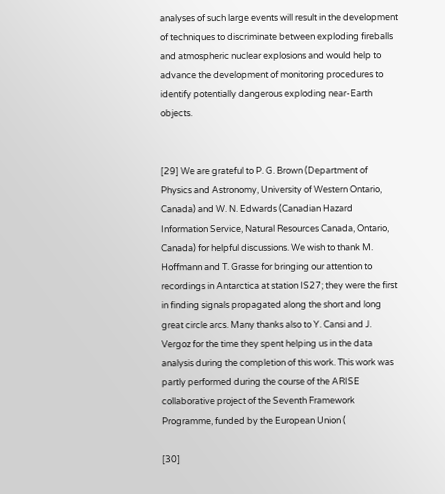analyses of such large events will result in the development of techniques to discriminate between exploding fireballs and atmospheric nuclear explosions and would help to advance the development of monitoring procedures to identify potentially dangerous exploding near-Earth objects.


[29] We are grateful to P. G. Brown (Department of Physics and Astronomy, University of Western Ontario, Canada) and W. N. Edwards (Canadian Hazard Information Service, Natural Resources Canada, Ontario, Canada) for helpful discussions. We wish to thank M. Hoffmann and T. Grasse for bringing our attention to recordings in Antarctica at station IS27; they were the first in finding signals propagated along the short and long great circle arcs. Many thanks also to Y. Cansi and J. Vergoz for the time they spent helping us in the data analysis during the completion of this work. This work was partly performed during the course of the ARISE collaborative project of the Seventh Framework Programme, funded by the European Union (

[30]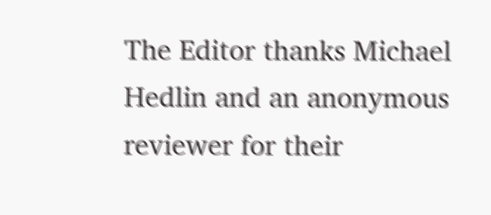The Editor thanks Michael Hedlin and an anonymous reviewer for their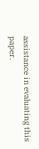assistance in evaluating this paper.